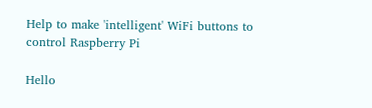Help to make 'intelligent' WiFi buttons to control Raspberry Pi

Hello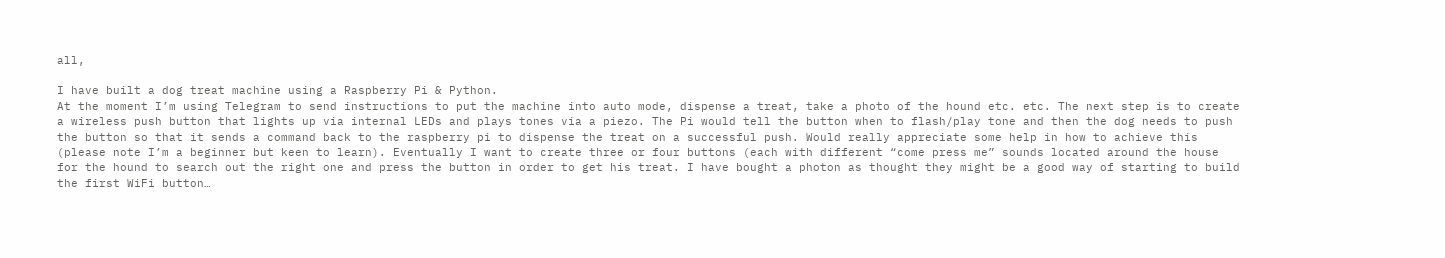all,

I have built a dog treat machine using a Raspberry Pi & Python.
At the moment I’m using Telegram to send instructions to put the machine into auto mode, dispense a treat, take a photo of the hound etc. etc. The next step is to create a wireless push button that lights up via internal LEDs and plays tones via a piezo. The Pi would tell the button when to flash/play tone and then the dog needs to push the button so that it sends a command back to the raspberry pi to dispense the treat on a successful push. Would really appreciate some help in how to achieve this (please note I’m a beginner but keen to learn). Eventually I want to create three or four buttons (each with different “come press me” sounds located around the house for the hound to search out the right one and press the button in order to get his treat. I have bought a photon as thought they might be a good way of starting to build the first WiFi button…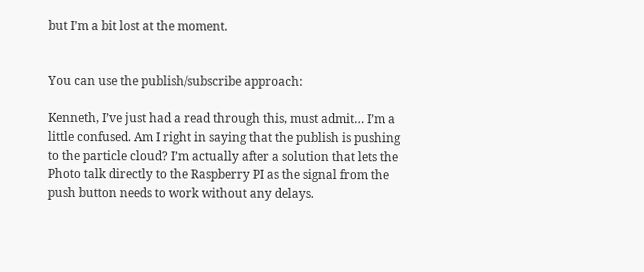but I’m a bit lost at the moment.


You can use the publish/subscribe approach:

Kenneth, I’ve just had a read through this, must admit… I’m a little confused. Am I right in saying that the publish is pushing to the particle cloud? I’m actually after a solution that lets the Photo talk directly to the Raspberry PI as the signal from the push button needs to work without any delays.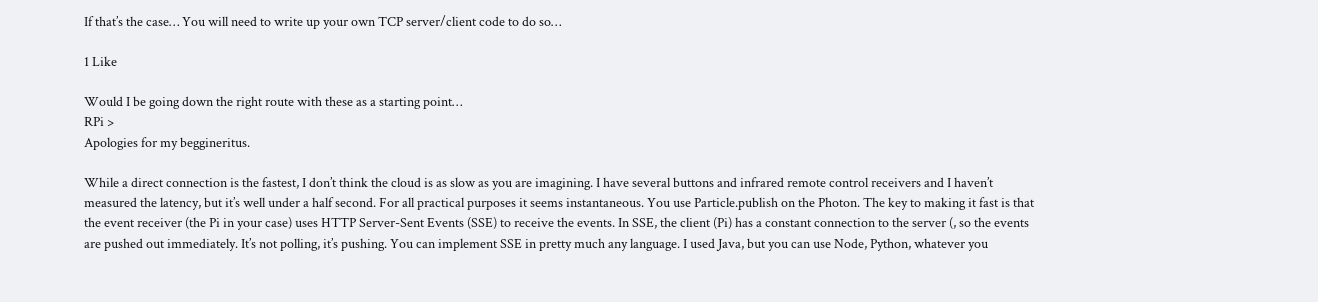If that’s the case… You will need to write up your own TCP server/client code to do so…

1 Like

Would I be going down the right route with these as a starting point…
RPi >
Apologies for my beggineritus.

While a direct connection is the fastest, I don’t think the cloud is as slow as you are imagining. I have several buttons and infrared remote control receivers and I haven’t measured the latency, but it’s well under a half second. For all practical purposes it seems instantaneous. You use Particle.publish on the Photon. The key to making it fast is that the event receiver (the Pi in your case) uses HTTP Server-Sent Events (SSE) to receive the events. In SSE, the client (Pi) has a constant connection to the server (, so the events are pushed out immediately. It’s not polling, it’s pushing. You can implement SSE in pretty much any language. I used Java, but you can use Node, Python, whatever you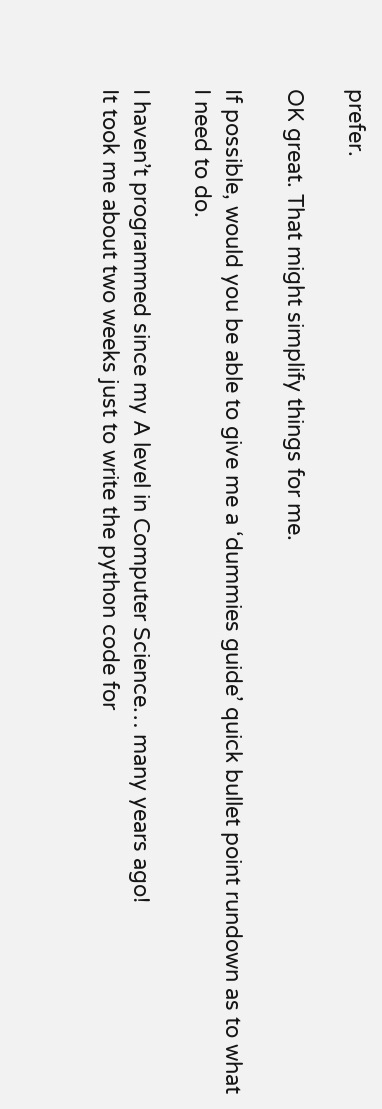prefer.

OK great. That might simplify things for me.

If possible, would you be able to give me a ‘dummies guide’ quick bullet point rundown as to what I need to do.

I haven’t programmed since my A level in Computer Science… many years ago!
It took me about two weeks just to write the python code for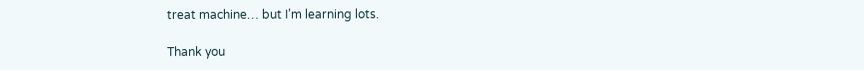treat machine… but I’m learning lots.

Thank you